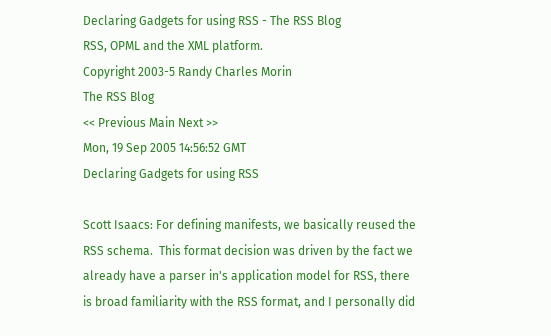Declaring Gadgets for using RSS - The RSS Blog
RSS, OPML and the XML platform.
Copyright 2003-5 Randy Charles Morin
The RSS Blog
<< Previous Main Next >>
Mon, 19 Sep 2005 14:56:52 GMT
Declaring Gadgets for using RSS

Scott Isaacs: For defining manifests, we basically reused the RSS schema.  This format decision was driven by the fact we already have a parser in's application model for RSS, there is broad familiarity with the RSS format, and I personally did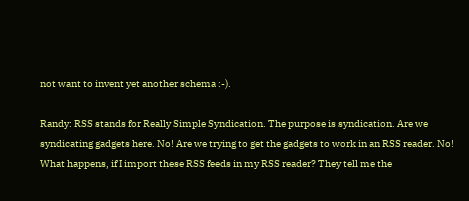not want to invent yet another schema :-).

Randy: RSS stands for Really Simple Syndication. The purpose is syndication. Are we syndicating gadgets here. No! Are we trying to get the gadgets to work in an RSS reader. No! What happens, if I import these RSS feeds in my RSS reader? They tell me the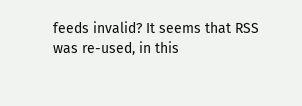feeds invalid? It seems that RSS was re-used, in this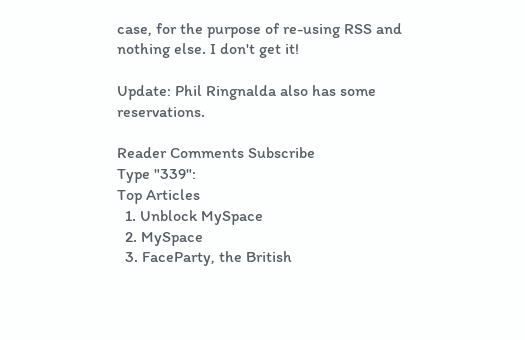case, for the purpose of re-using RSS and nothing else. I don't get it!

Update: Phil Ringnalda also has some reservations.

Reader Comments Subscribe
Type "339":
Top Articles
  1. Unblock MySpace
  2. MySpace
  3. FaceParty, the British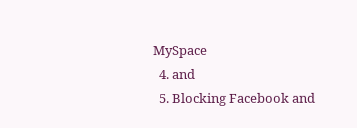MySpace
  4. and
  5. Blocking Facebook and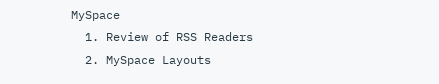MySpace
  1. Review of RSS Readers
  2. MySpace Layouts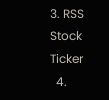3. RSS Stock Ticker
  4.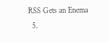RSS Gets an Enema
  5.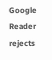Google Reader rejects